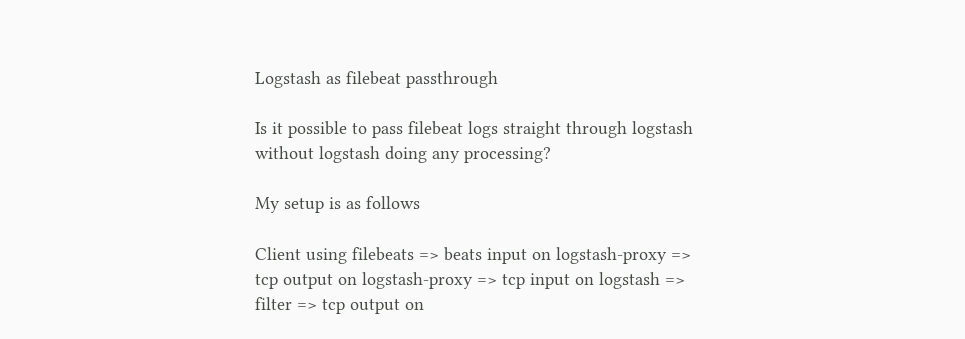Logstash as filebeat passthrough

Is it possible to pass filebeat logs straight through logstash without logstash doing any processing?

My setup is as follows

Client using filebeats => beats input on logstash-proxy => tcp output on logstash-proxy => tcp input on logstash => filter => tcp output on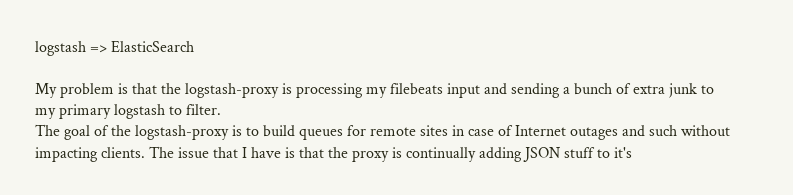logstash => ElasticSearch

My problem is that the logstash-proxy is processing my filebeats input and sending a bunch of extra junk to my primary logstash to filter.
The goal of the logstash-proxy is to build queues for remote sites in case of Internet outages and such without impacting clients. The issue that I have is that the proxy is continually adding JSON stuff to it's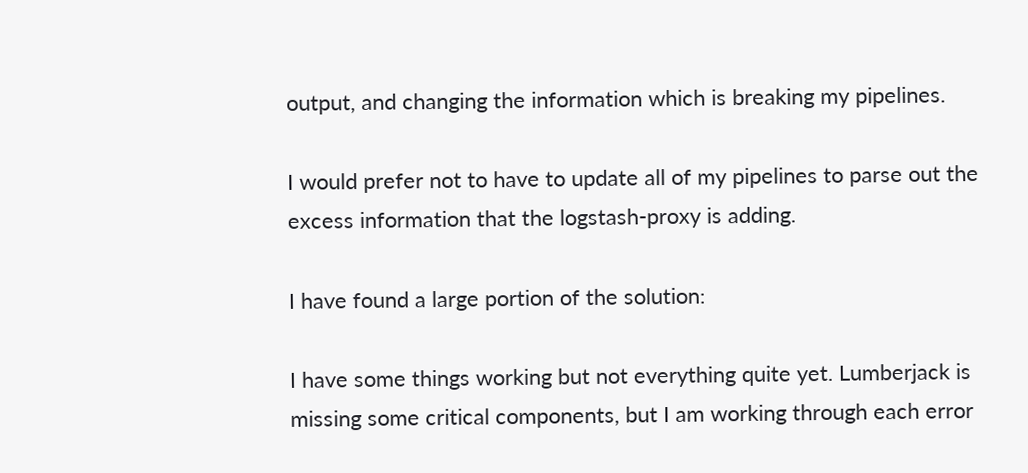output, and changing the information which is breaking my pipelines.

I would prefer not to have to update all of my pipelines to parse out the excess information that the logstash-proxy is adding.

I have found a large portion of the solution:

I have some things working but not everything quite yet. Lumberjack is missing some critical components, but I am working through each error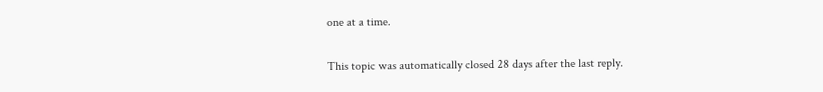one at a time.

This topic was automatically closed 28 days after the last reply.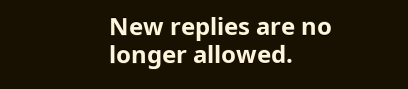New replies are no longer allowed.